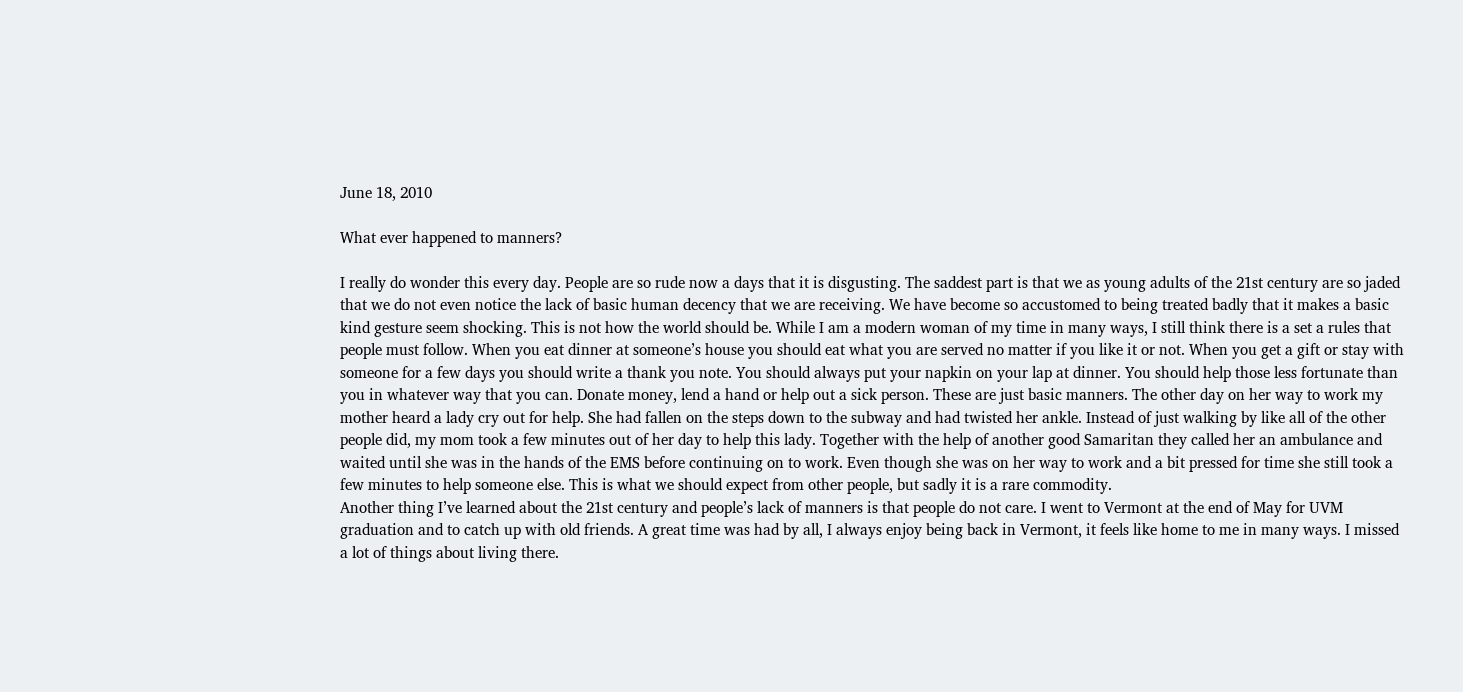June 18, 2010

What ever happened to manners?

I really do wonder this every day. People are so rude now a days that it is disgusting. The saddest part is that we as young adults of the 21st century are so jaded that we do not even notice the lack of basic human decency that we are receiving. We have become so accustomed to being treated badly that it makes a basic kind gesture seem shocking. This is not how the world should be. While I am a modern woman of my time in many ways, I still think there is a set a rules that people must follow. When you eat dinner at someone’s house you should eat what you are served no matter if you like it or not. When you get a gift or stay with someone for a few days you should write a thank you note. You should always put your napkin on your lap at dinner. You should help those less fortunate than you in whatever way that you can. Donate money, lend a hand or help out a sick person. These are just basic manners. The other day on her way to work my mother heard a lady cry out for help. She had fallen on the steps down to the subway and had twisted her ankle. Instead of just walking by like all of the other people did, my mom took a few minutes out of her day to help this lady. Together with the help of another good Samaritan they called her an ambulance and waited until she was in the hands of the EMS before continuing on to work. Even though she was on her way to work and a bit pressed for time she still took a few minutes to help someone else. This is what we should expect from other people, but sadly it is a rare commodity.
Another thing I’ve learned about the 21st century and people’s lack of manners is that people do not care. I went to Vermont at the end of May for UVM graduation and to catch up with old friends. A great time was had by all, I always enjoy being back in Vermont, it feels like home to me in many ways. I missed a lot of things about living there.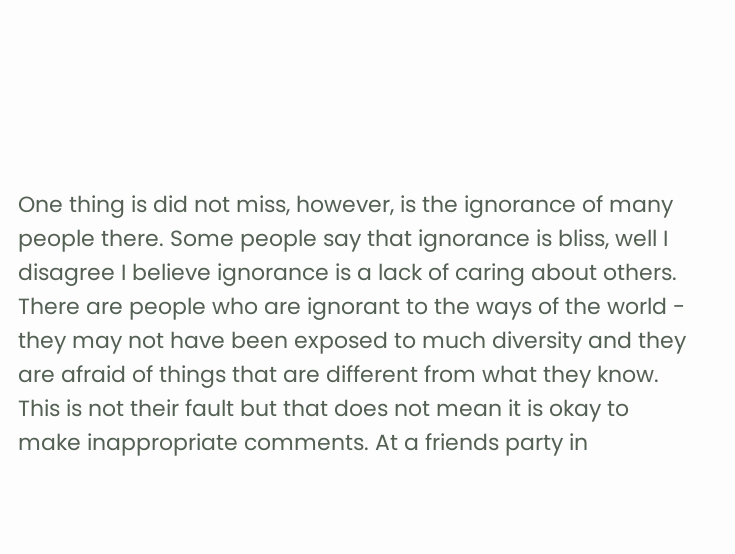One thing is did not miss, however, is the ignorance of many people there. Some people say that ignorance is bliss, well I disagree I believe ignorance is a lack of caring about others. There are people who are ignorant to the ways of the world - they may not have been exposed to much diversity and they are afraid of things that are different from what they know. This is not their fault but that does not mean it is okay to make inappropriate comments. At a friends party in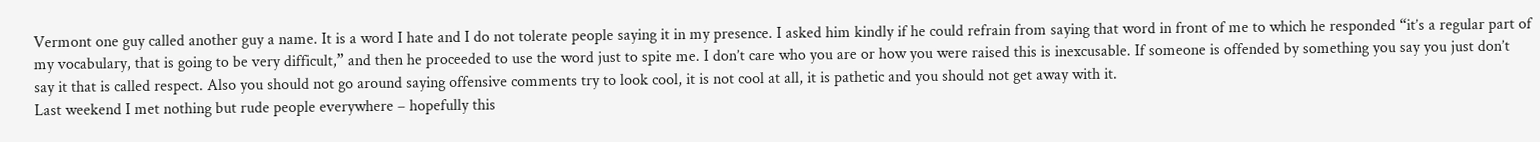Vermont one guy called another guy a name. It is a word I hate and I do not tolerate people saying it in my presence. I asked him kindly if he could refrain from saying that word in front of me to which he responded “it’s a regular part of my vocabulary, that is going to be very difficult,” and then he proceeded to use the word just to spite me. I don’t care who you are or how you were raised this is inexcusable. If someone is offended by something you say you just don’t say it that is called respect. Also you should not go around saying offensive comments try to look cool, it is not cool at all, it is pathetic and you should not get away with it.
Last weekend I met nothing but rude people everywhere – hopefully this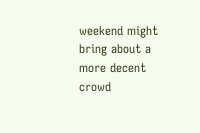weekend might bring about a more decent crowd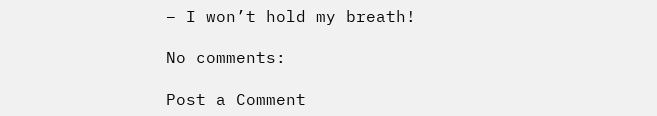– I won’t hold my breath!

No comments:

Post a Comment